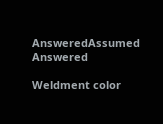AnsweredAssumed Answered

Weldment color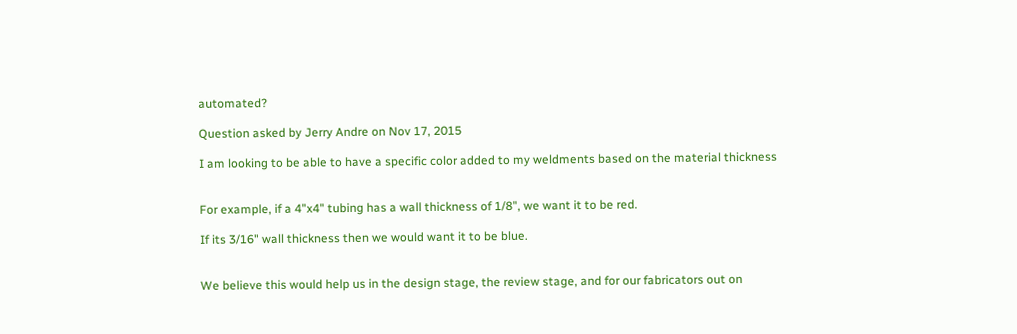automated?

Question asked by Jerry Andre on Nov 17, 2015

I am looking to be able to have a specific color added to my weldments based on the material thickness


For example, if a 4"x4" tubing has a wall thickness of 1/8", we want it to be red.

If its 3/16" wall thickness then we would want it to be blue.


We believe this would help us in the design stage, the review stage, and for our fabricators out on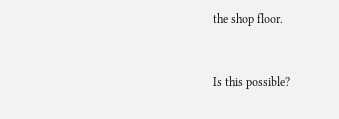the shop floor.


Is this possible?